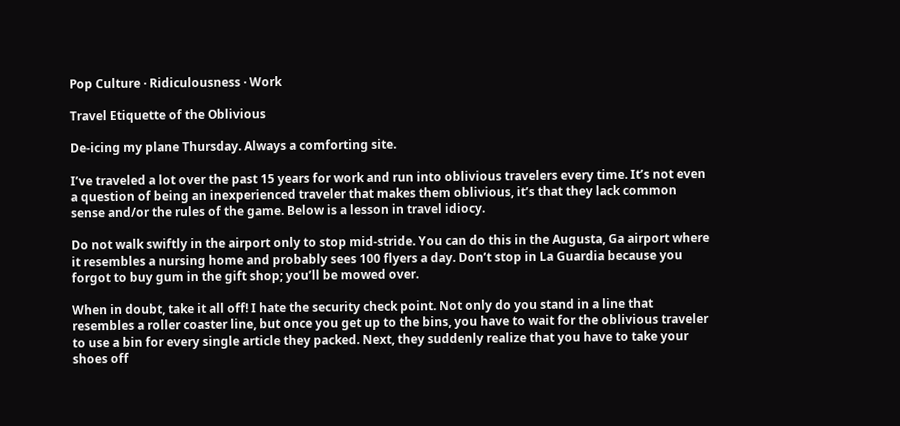Pop Culture · Ridiculousness · Work

Travel Etiquette of the Oblivious

De-icing my plane Thursday. Always a comforting site.

I’ve traveled a lot over the past 15 years for work and run into oblivious travelers every time. It’s not even a question of being an inexperienced traveler that makes them oblivious, it’s that they lack common sense and/or the rules of the game. Below is a lesson in travel idiocy.

Do not walk swiftly in the airport only to stop mid-stride. You can do this in the Augusta, Ga airport where it resembles a nursing home and probably sees 100 flyers a day. Don’t stop in La Guardia because you forgot to buy gum in the gift shop; you’ll be mowed over.

When in doubt, take it all off! I hate the security check point. Not only do you stand in a line that resembles a roller coaster line, but once you get up to the bins, you have to wait for the oblivious traveler to use a bin for every single article they packed. Next, they suddenly realize that you have to take your shoes off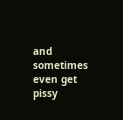and sometimes even get pissy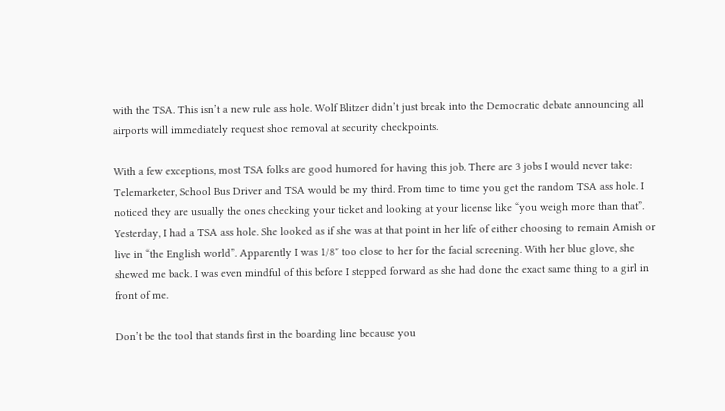with the TSA. This isn’t a new rule ass hole. Wolf Blitzer didn’t just break into the Democratic debate announcing all airports will immediately request shoe removal at security checkpoints.

With a few exceptions, most TSA folks are good humored for having this job. There are 3 jobs I would never take: Telemarketer, School Bus Driver and TSA would be my third. From time to time you get the random TSA ass hole. I noticed they are usually the ones checking your ticket and looking at your license like “you weigh more than that”. Yesterday, I had a TSA ass hole. She looked as if she was at that point in her life of either choosing to remain Amish or live in “the English world”. Apparently I was 1/8″ too close to her for the facial screening. With her blue glove, she shewed me back. I was even mindful of this before I stepped forward as she had done the exact same thing to a girl in front of me.

Don’t be the tool that stands first in the boarding line because you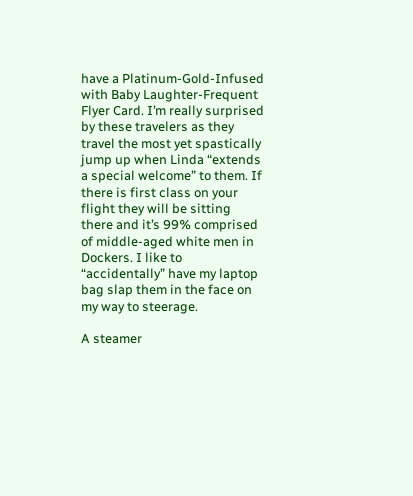have a Platinum-Gold-Infused with Baby Laughter-Frequent Flyer Card. I’m really surprised by these travelers as they travel the most yet spastically jump up when Linda “extends a special welcome” to them. If there is first class on your flight they will be sitting there and it’s 99% comprised of middle-aged white men in Dockers. I like to “accidentally” have my laptop bag slap them in the face on my way to steerage.

A steamer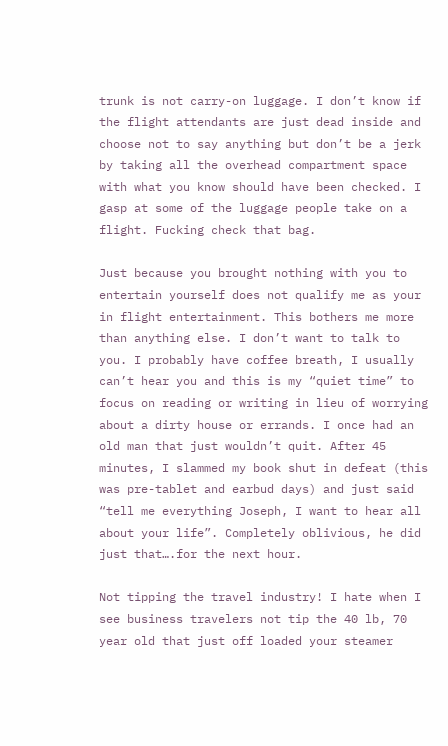trunk is not carry-on luggage. I don’t know if the flight attendants are just dead inside and choose not to say anything but don’t be a jerk by taking all the overhead compartment space with what you know should have been checked. I gasp at some of the luggage people take on a flight. Fucking check that bag.

Just because you brought nothing with you to entertain yourself does not qualify me as your in flight entertainment. This bothers me more than anything else. I don’t want to talk to you. I probably have coffee breath, I usually can’t hear you and this is my “quiet time” to focus on reading or writing in lieu of worrying about a dirty house or errands. I once had an old man that just wouldn’t quit. After 45 minutes, I slammed my book shut in defeat (this was pre-tablet and earbud days) and just said “tell me everything Joseph, I want to hear all about your life”. Completely oblivious, he did just that….for the next hour.

Not tipping the travel industry! I hate when I see business travelers not tip the 40 lb, 70 year old that just off loaded your steamer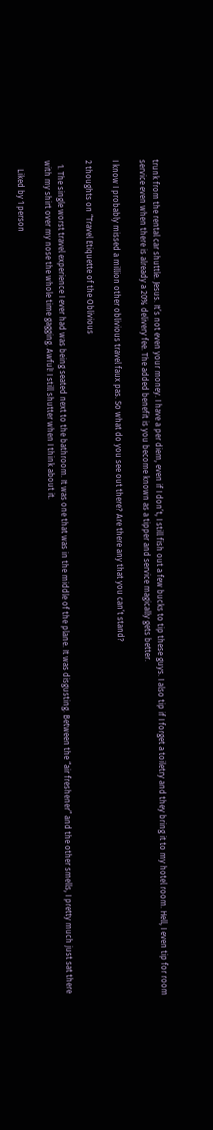trunk from the rental car shuttle. Jesus. It’s not even your money. I have a per diem, even if I don’t, I still fish out a few bucks to tip these guys. I also tip if I forget a toiletry and they bring it to my hotel room. Hell, I even tip for room service even when there is already a 20% delivery fee. The added benefit is you become known as a tipper and service magically gets better.

I know I probably missed a million other oblivious travel faux pas. So what do you see out there? Are there any that you can’t stand?

2 thoughts on “Travel Etiquette of the Oblivious

  1. The single worst travel experience I ever had was being seated next to the bathroom. It was one that was in the middle of the plane. It was disgusting. Between the “air freshener” and the other smells, I pretty much just sat there with my shirt over my nose the whole time gagging. Awful! I still shutter when I think about it.

    Liked by 1 person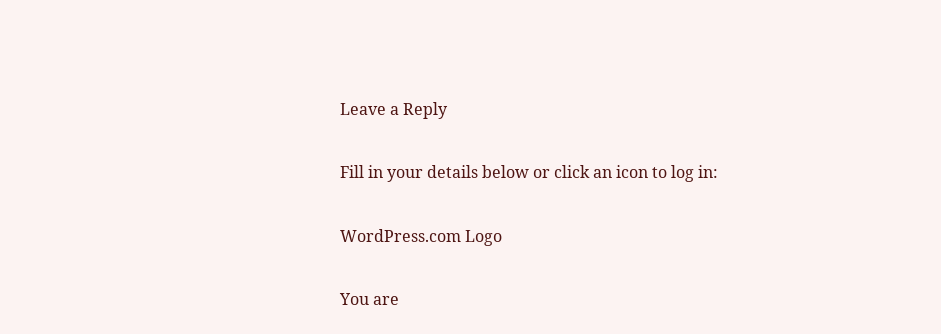Leave a Reply

Fill in your details below or click an icon to log in:

WordPress.com Logo

You are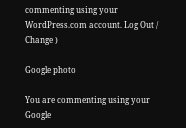commenting using your WordPress.com account. Log Out /  Change )

Google photo

You are commenting using your Google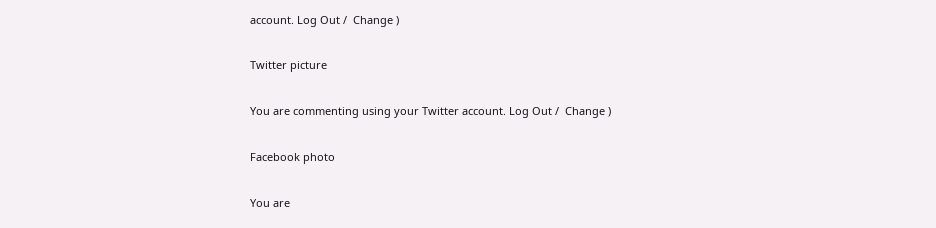account. Log Out /  Change )

Twitter picture

You are commenting using your Twitter account. Log Out /  Change )

Facebook photo

You are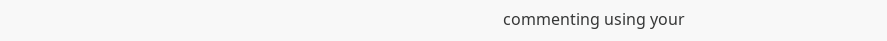commenting using your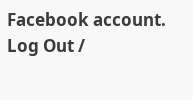Facebook account. Log Out /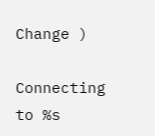Change )

Connecting to %s